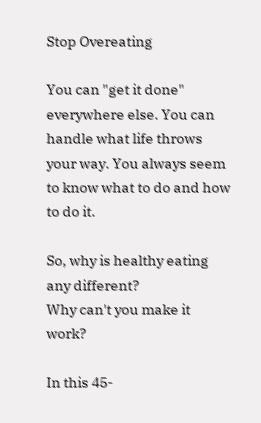Stop Overeating

You can "get it done" everywhere else. You can handle what life throws your way. You always seem to know what to do and how to do it.

So, why is healthy eating any different?
Why can't you make it work?

In this 45-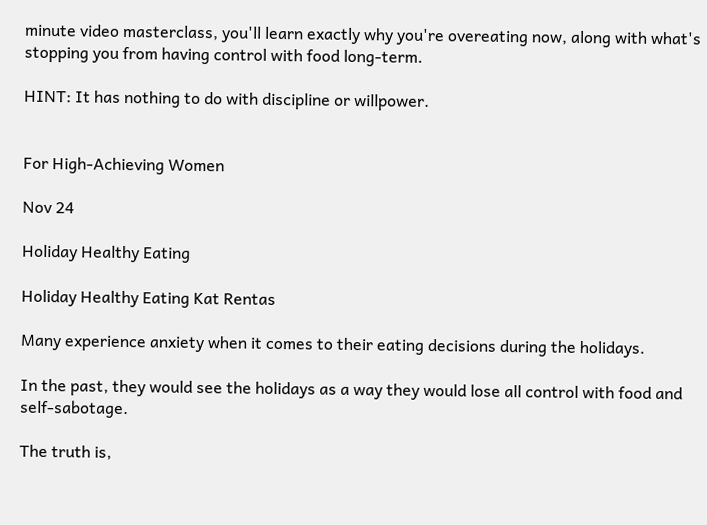minute video masterclass, you'll learn exactly why you're overeating now, along with what's stopping you from having control with food long-term.

HINT: It has nothing to do with discipline or willpower.


For High-Achieving Women

Nov 24

Holiday Healthy Eating

Holiday Healthy Eating Kat Rentas

Many experience anxiety when it comes to their eating decisions during the holidays.

In the past, they would see the holidays as a way they would lose all control with food and self-sabotage.

The truth is,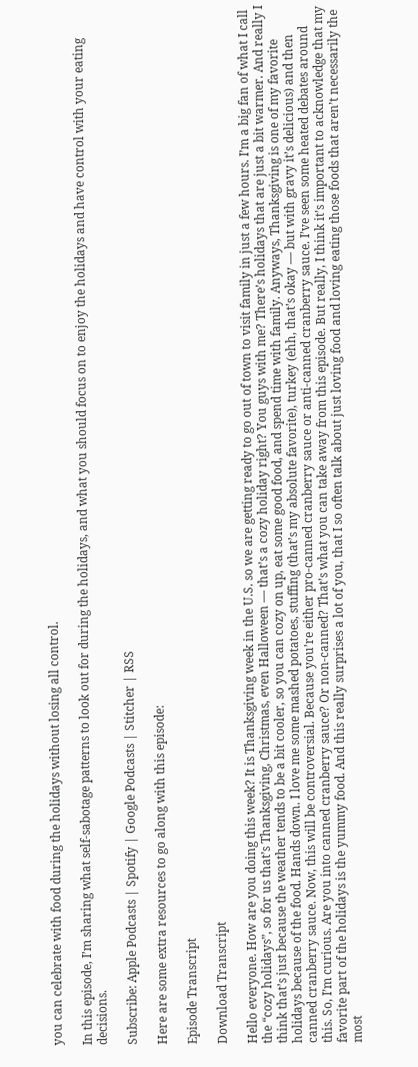you can celebrate with food during the holidays without losing all control.

In this episode, I’m sharing what self-sabotage patterns to look out for during the holidays, and what you should focus on to enjoy the holidays and have control with your eating decisions.

Subscribe: Apple Podcasts | Spotify | Google Podcasts | Stitcher | RSS

Here are some extra resources to go along with this episode:

Episode Transcript

Download Transcript

Hello everyone. How are you doing this week? It is Thanksgiving week in the U.S. so we are getting ready to go out of town to visit family in just a few hours. I’m a big fan of what I call the “cozy holidays”, so for us that’s Thanksgiving, Christmas, even Halloween — that’s a cozy holiday right? You guys with me? There’s holidays that are just a bit warmer. And really I think that’s just because the weather tends to be a bit cooler, so you can cozy on up, eat some good food, and spend time with family. Anyways, Thanksgiving is one of my favorite holidays because of the food. Hands down. I love me some mashed potatoes, stuffing (that’s my absolute favorite), turkey (ehh, that’s okay — but with gravy it’s delicious) and then canned cranberry sauce. Now, this will be controversial. Because you’re either pro-canned cranberry sauce or anti-canned cranberry sauce. I’ve seen some heated debates around this. So, I’m curious. Are you into canned cranberry sauce? Or non-canned? That’s what you can take away from this episode. But really, I think it’s important to acknowledge that my favorite part of the holidays is the yummy food. And this really surprises a lot of you, that I so often talk about just loving food and loving eating those foods that aren’t necessarily the most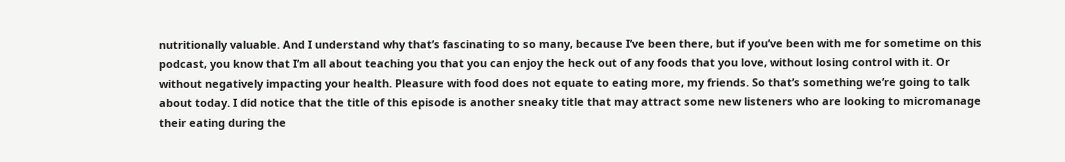nutritionally valuable. And I understand why that’s fascinating to so many, because I’ve been there, but if you’ve been with me for sometime on this podcast, you know that I’m all about teaching you that you can enjoy the heck out of any foods that you love, without losing control with it. Or without negatively impacting your health. Pleasure with food does not equate to eating more, my friends. So that’s something we’re going to talk about today. I did notice that the title of this episode is another sneaky title that may attract some new listeners who are looking to micromanage their eating during the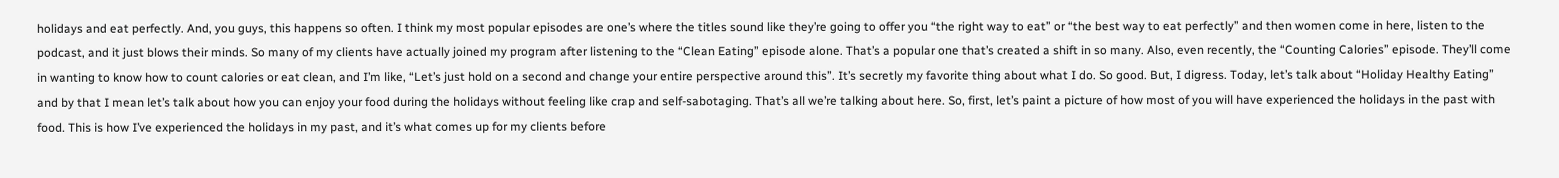holidays and eat perfectly. And, you guys, this happens so often. I think my most popular episodes are one’s where the titles sound like they’re going to offer you “the right way to eat” or “the best way to eat perfectly” and then women come in here, listen to the podcast, and it just blows their minds. So many of my clients have actually joined my program after listening to the “Clean Eating” episode alone. That’s a popular one that’s created a shift in so many. Also, even recently, the “Counting Calories” episode. They’ll come in wanting to know how to count calories or eat clean, and I’m like, “Let’s just hold on a second and change your entire perspective around this”. It’s secretly my favorite thing about what I do. So good. But, I digress. Today, let’s talk about “Holiday Healthy Eating” and by that I mean let’s talk about how you can enjoy your food during the holidays without feeling like crap and self-sabotaging. That’s all we’re talking about here. So, first, let’s paint a picture of how most of you will have experienced the holidays in the past with food. This is how I’ve experienced the holidays in my past, and it’s what comes up for my clients before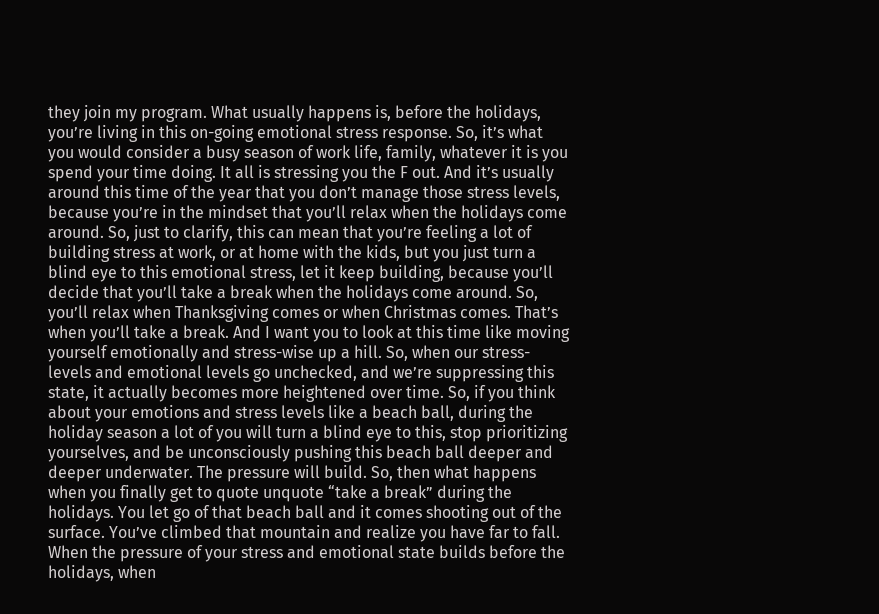they join my program. What usually happens is, before the holidays, you’re living in this on-going emotional stress response. So, it’s what you would consider a busy season of work life, family, whatever it is you spend your time doing. It all is stressing you the F out. And it’s usually around this time of the year that you don’t manage those stress levels, because you’re in the mindset that you’ll relax when the holidays come around. So, just to clarify, this can mean that you’re feeling a lot of building stress at work, or at home with the kids, but you just turn a blind eye to this emotional stress, let it keep building, because you’ll decide that you’ll take a break when the holidays come around. So, you’ll relax when Thanksgiving comes or when Christmas comes. That’s when you’ll take a break. And I want you to look at this time like moving yourself emotionally and stress-wise up a hill. So, when our stress-levels and emotional levels go unchecked, and we’re suppressing this state, it actually becomes more heightened over time. So, if you think about your emotions and stress levels like a beach ball, during the holiday season a lot of you will turn a blind eye to this, stop prioritizing yourselves, and be unconsciously pushing this beach ball deeper and deeper underwater. The pressure will build. So, then what happens when you finally get to quote unquote “take a break” during the holidays. You let go of that beach ball and it comes shooting out of the surface. You’ve climbed that mountain and realize you have far to fall. When the pressure of your stress and emotional state builds before the holidays, when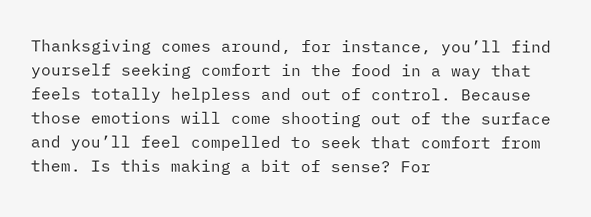Thanksgiving comes around, for instance, you’ll find yourself seeking comfort in the food in a way that feels totally helpless and out of control. Because those emotions will come shooting out of the surface and you’ll feel compelled to seek that comfort from them. Is this making a bit of sense? For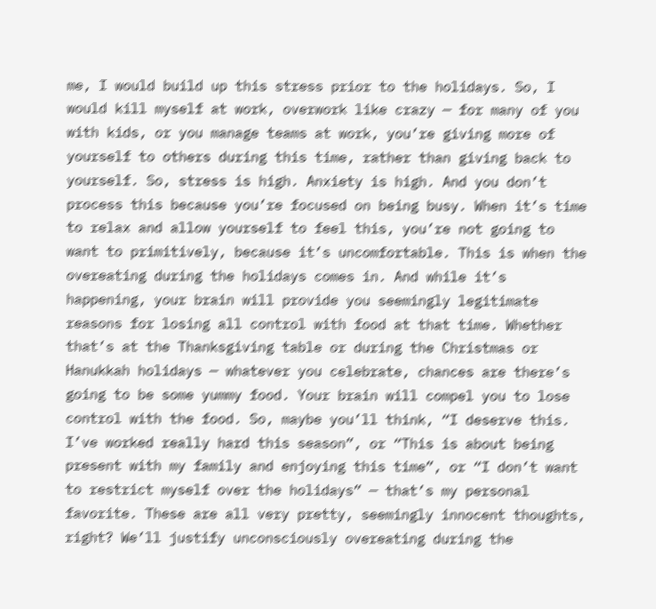me, I would build up this stress prior to the holidays. So, I would kill myself at work, overwork like crazy — for many of you with kids, or you manage teams at work, you’re giving more of yourself to others during this time, rather than giving back to yourself. So, stress is high. Anxiety is high. And you don’t process this because you’re focused on being busy. When it’s time to relax and allow yourself to feel this, you’re not going to want to primitively, because it’s uncomfortable. This is when the overeating during the holidays comes in. And while it’s happening, your brain will provide you seemingly legitimate reasons for losing all control with food at that time. Whether that’s at the Thanksgiving table or during the Christmas or Hanukkah holidays — whatever you celebrate, chances are there’s going to be some yummy food. Your brain will compel you to lose control with the food. So, maybe you’ll think, “I deserve this. I’ve worked really hard this season”, or “This is about being present with my family and enjoying this time”, or “I don’t want to restrict myself over the holidays” — that’s my personal favorite. These are all very pretty, seemingly innocent thoughts, right? We’ll justify unconsciously overeating during the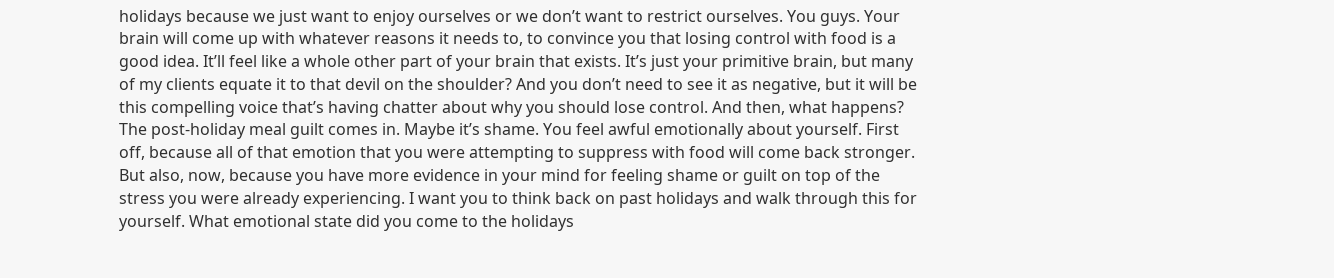holidays because we just want to enjoy ourselves or we don’t want to restrict ourselves. You guys. Your brain will come up with whatever reasons it needs to, to convince you that losing control with food is a good idea. It’ll feel like a whole other part of your brain that exists. It’s just your primitive brain, but many of my clients equate it to that devil on the shoulder? And you don’t need to see it as negative, but it will be this compelling voice that’s having chatter about why you should lose control. And then, what happens? The post-holiday meal guilt comes in. Maybe it’s shame. You feel awful emotionally about yourself. First off, because all of that emotion that you were attempting to suppress with food will come back stronger. But also, now, because you have more evidence in your mind for feeling shame or guilt on top of the stress you were already experiencing. I want you to think back on past holidays and walk through this for yourself. What emotional state did you come to the holidays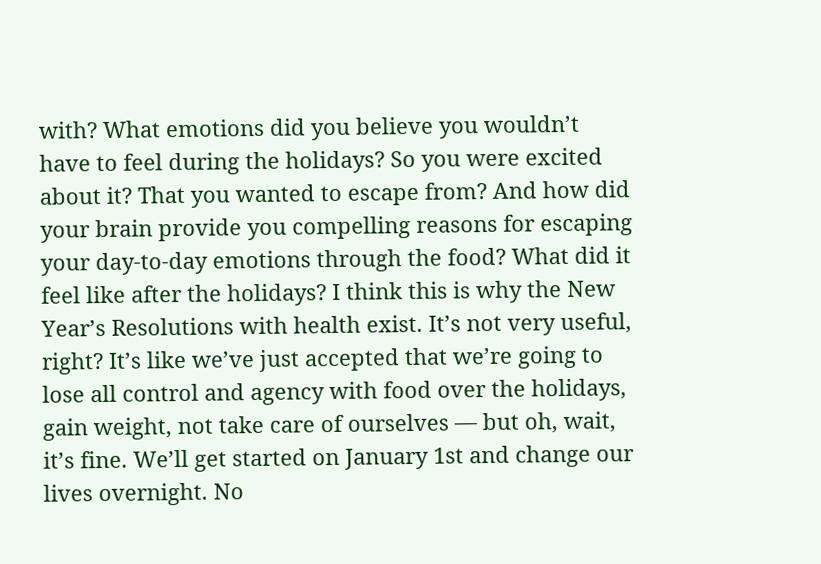with? What emotions did you believe you wouldn’t have to feel during the holidays? So you were excited about it? That you wanted to escape from? And how did your brain provide you compelling reasons for escaping your day-to-day emotions through the food? What did it feel like after the holidays? I think this is why the New Year’s Resolutions with health exist. It’s not very useful, right? It’s like we’ve just accepted that we’re going to lose all control and agency with food over the holidays, gain weight, not take care of ourselves — but oh, wait, it’s fine. We’ll get started on January 1st and change our lives overnight. No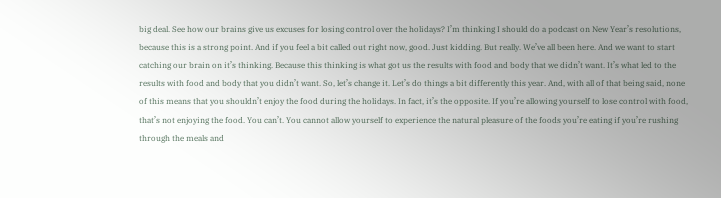big deal. See how our brains give us excuses for losing control over the holidays? I’m thinking I should do a podcast on New Year’s resolutions, because this is a strong point. And if you feel a bit called out right now, good. Just kidding. But really. We’ve all been here. And we want to start catching our brain on it’s thinking. Because this thinking is what got us the results with food and body that we didn’t want. It’s what led to the results with food and body that you didn’t want. So, let’s change it. Let’s do things a bit differently this year. And, with all of that being said, none of this means that you shouldn’t enjoy the food during the holidays. In fact, it’s the opposite. If you’re allowing yourself to lose control with food, that’s not enjoying the food. You can’t. You cannot allow yourself to experience the natural pleasure of the foods you’re eating if you’re rushing through the meals and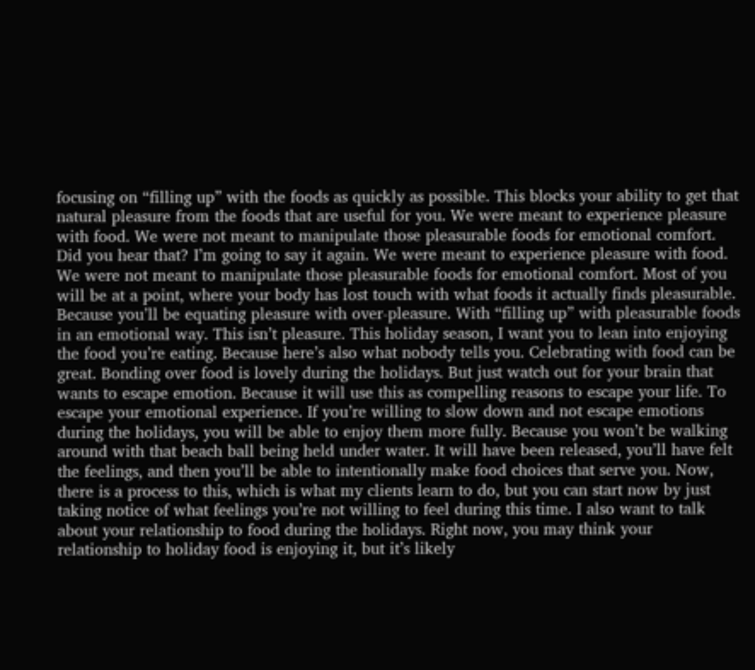focusing on “filling up” with the foods as quickly as possible. This blocks your ability to get that natural pleasure from the foods that are useful for you. We were meant to experience pleasure with food. We were not meant to manipulate those pleasurable foods for emotional comfort. Did you hear that? I’m going to say it again. We were meant to experience pleasure with food. We were not meant to manipulate those pleasurable foods for emotional comfort. Most of you will be at a point, where your body has lost touch with what foods it actually finds pleasurable. Because you’ll be equating pleasure with over-pleasure. With “filling up” with pleasurable foods in an emotional way. This isn’t pleasure. This holiday season, I want you to lean into enjoying the food you’re eating. Because here’s also what nobody tells you. Celebrating with food can be great. Bonding over food is lovely during the holidays. But just watch out for your brain that wants to escape emotion. Because it will use this as compelling reasons to escape your life. To escape your emotional experience. If you’re willing to slow down and not escape emotions during the holidays, you will be able to enjoy them more fully. Because you won’t be walking around with that beach ball being held under water. It will have been released, you’ll have felt the feelings, and then you’ll be able to intentionally make food choices that serve you. Now, there is a process to this, which is what my clients learn to do, but you can start now by just taking notice of what feelings you’re not willing to feel during this time. I also want to talk about your relationship to food during the holidays. Right now, you may think your relationship to holiday food is enjoying it, but it’s likely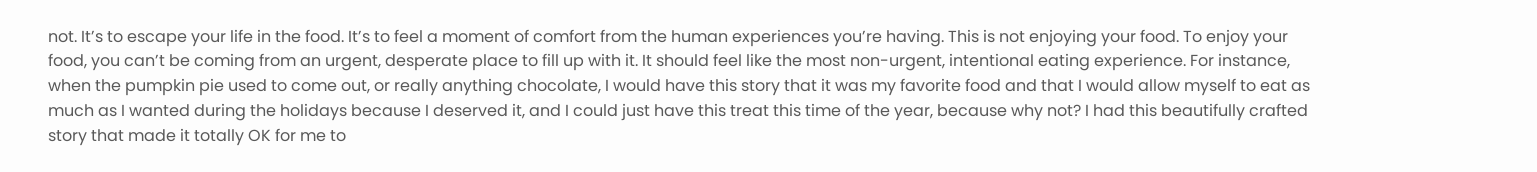not. It’s to escape your life in the food. It’s to feel a moment of comfort from the human experiences you’re having. This is not enjoying your food. To enjoy your food, you can’t be coming from an urgent, desperate place to fill up with it. It should feel like the most non-urgent, intentional eating experience. For instance, when the pumpkin pie used to come out, or really anything chocolate, I would have this story that it was my favorite food and that I would allow myself to eat as much as I wanted during the holidays because I deserved it, and I could just have this treat this time of the year, because why not? I had this beautifully crafted story that made it totally OK for me to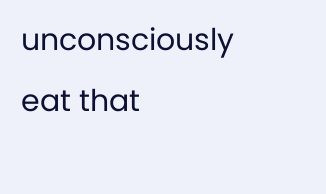unconsciously eat that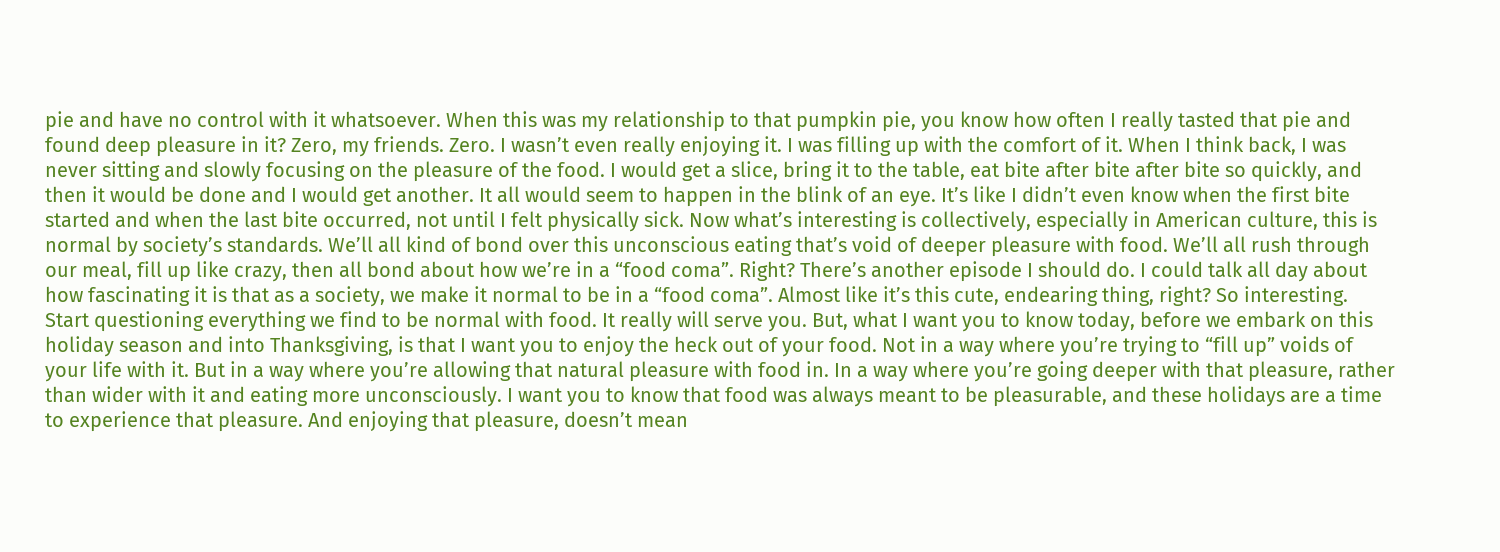pie and have no control with it whatsoever. When this was my relationship to that pumpkin pie, you know how often I really tasted that pie and found deep pleasure in it? Zero, my friends. Zero. I wasn’t even really enjoying it. I was filling up with the comfort of it. When I think back, I was never sitting and slowly focusing on the pleasure of the food. I would get a slice, bring it to the table, eat bite after bite after bite so quickly, and then it would be done and I would get another. It all would seem to happen in the blink of an eye. It’s like I didn’t even know when the first bite started and when the last bite occurred, not until I felt physically sick. Now what’s interesting is collectively, especially in American culture, this is normal by society’s standards. We’ll all kind of bond over this unconscious eating that’s void of deeper pleasure with food. We’ll all rush through our meal, fill up like crazy, then all bond about how we’re in a “food coma”. Right? There’s another episode I should do. I could talk all day about how fascinating it is that as a society, we make it normal to be in a “food coma”. Almost like it’s this cute, endearing thing, right? So interesting. Start questioning everything we find to be normal with food. It really will serve you. But, what I want you to know today, before we embark on this holiday season and into Thanksgiving, is that I want you to enjoy the heck out of your food. Not in a way where you’re trying to “fill up” voids of your life with it. But in a way where you’re allowing that natural pleasure with food in. In a way where you’re going deeper with that pleasure, rather than wider with it and eating more unconsciously. I want you to know that food was always meant to be pleasurable, and these holidays are a time to experience that pleasure. And enjoying that pleasure, doesn’t mean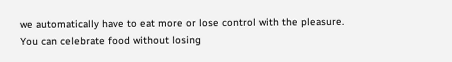we automatically have to eat more or lose control with the pleasure. You can celebrate food without losing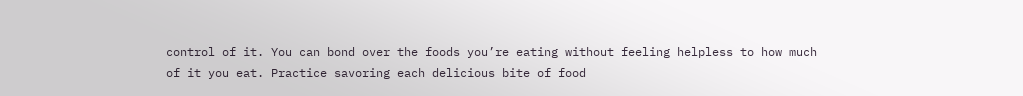control of it. You can bond over the foods you’re eating without feeling helpless to how much of it you eat. Practice savoring each delicious bite of food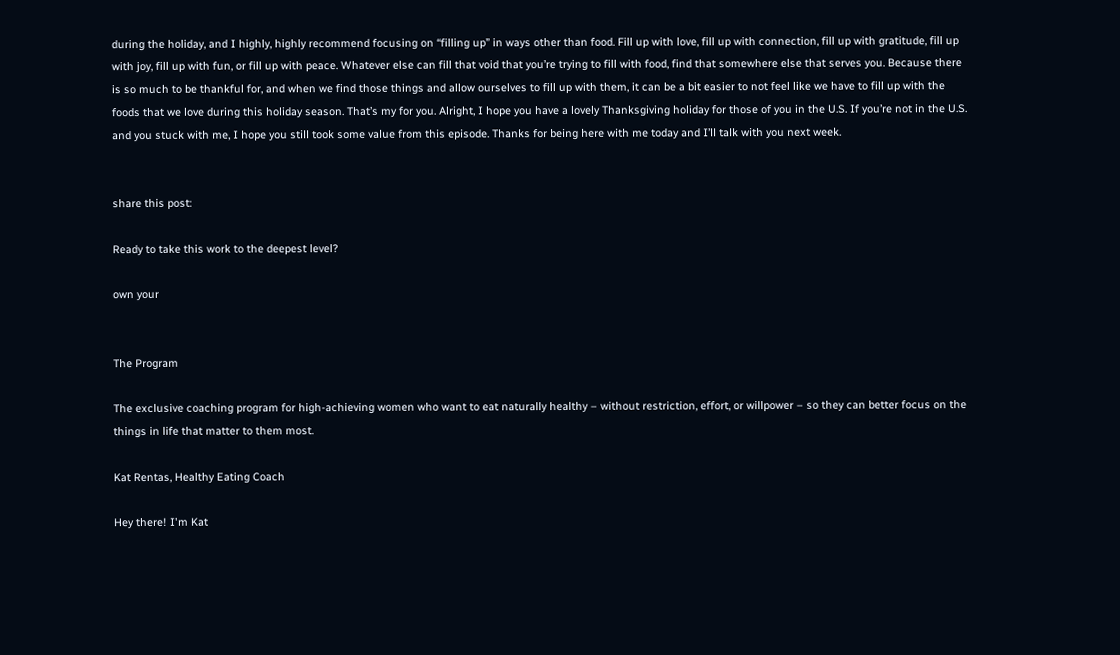during the holiday, and I highly, highly recommend focusing on “filling up” in ways other than food. Fill up with love, fill up with connection, fill up with gratitude, fill up with joy, fill up with fun, or fill up with peace. Whatever else can fill that void that you’re trying to fill with food, find that somewhere else that serves you. Because there is so much to be thankful for, and when we find those things and allow ourselves to fill up with them, it can be a bit easier to not feel like we have to fill up with the foods that we love during this holiday season. That’s my for you. Alright, I hope you have a lovely Thanksgiving holiday for those of you in the U.S. If you’re not in the U.S. and you stuck with me, I hope you still took some value from this episode. Thanks for being here with me today and I’ll talk with you next week.


share this post:

Ready to take this work to the deepest level?

own your


The Program

The exclusive coaching program for high-achieving women who want to eat naturally healthy – without restriction, effort, or willpower – so they can better focus on the things in life that matter to them most.

Kat Rentas, Healthy Eating Coach

Hey there! I'm Kat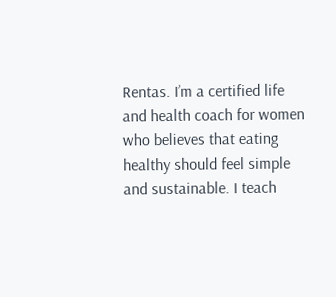Rentas. I’m a certified life and health coach for women who believes that eating healthy should feel simple and sustainable. I teach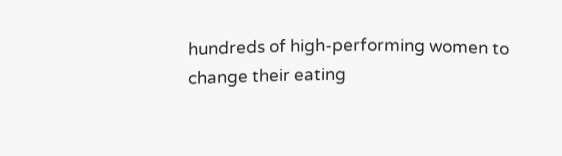hundreds of high-performing women to change their eating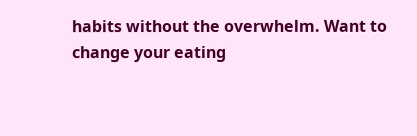habits without the overwhelm. Want to change your eating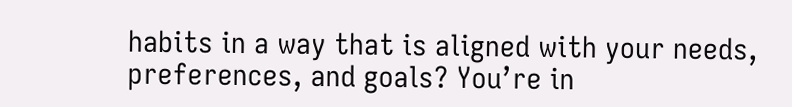habits in a way that is aligned with your needs, preferences, and goals? You’re in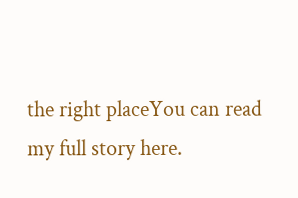the right placeYou can read my full story here.